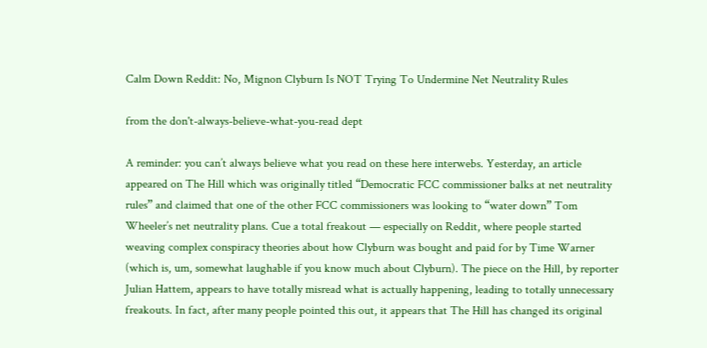Calm Down Reddit: No, Mignon Clyburn Is NOT Trying To Undermine Net Neutrality Rules

from the don't-always-believe-what-you-read dept

A reminder: you can’t always believe what you read on these here interwebs. Yesterday, an article appeared on The Hill which was originally titled “Democratic FCC commissioner balks at net neutrality rules” and claimed that one of the other FCC commissioners was looking to “water down” Tom Wheeler’s net neutrality plans. Cue a total freakout — especially on Reddit, where people started weaving complex conspiracy theories about how Clyburn was bought and paid for by Time Warner (which is, um, somewhat laughable if you know much about Clyburn). The piece on the Hill, by reporter Julian Hattem, appears to have totally misread what is actually happening, leading to totally unnecessary freakouts. In fact, after many people pointed this out, it appears that The Hill has changed its original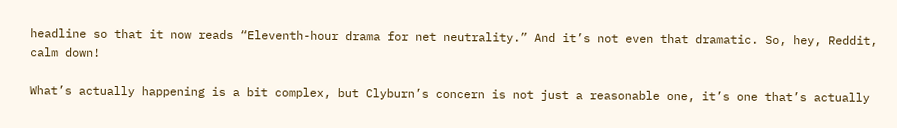headline so that it now reads “Eleventh-hour drama for net neutrality.” And it’s not even that dramatic. So, hey, Reddit, calm down!

What’s actually happening is a bit complex, but Clyburn’s concern is not just a reasonable one, it’s one that’s actually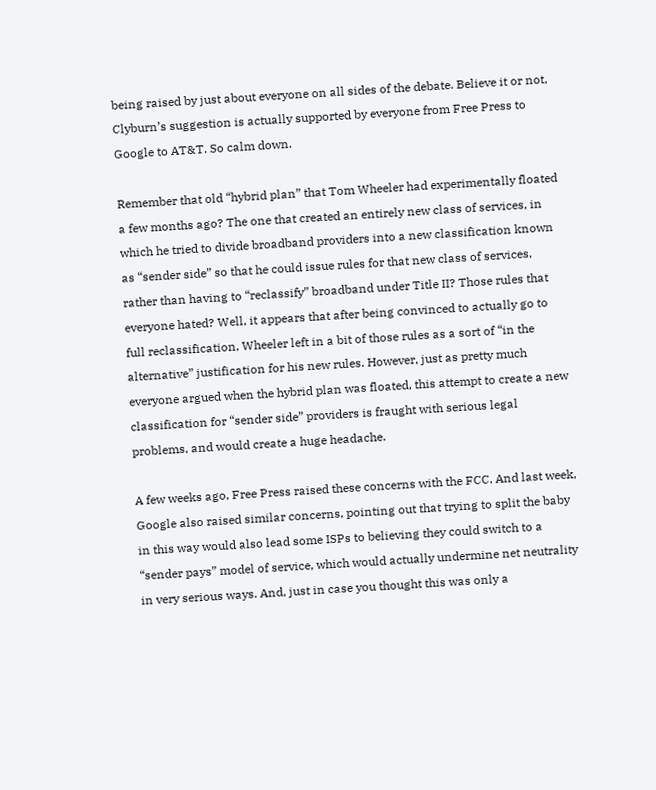being raised by just about everyone on all sides of the debate. Believe it or not, Clyburn’s suggestion is actually supported by everyone from Free Press to Google to AT&T. So calm down.

Remember that old “hybrid plan” that Tom Wheeler had experimentally floated a few months ago? The one that created an entirely new class of services, in which he tried to divide broadband providers into a new classification known as “sender side” so that he could issue rules for that new class of services, rather than having to “reclassify” broadband under Title II? Those rules that everyone hated? Well, it appears that after being convinced to actually go to full reclassification, Wheeler left in a bit of those rules as a sort of “in the alternative” justification for his new rules. However, just as pretty much everyone argued when the hybrid plan was floated, this attempt to create a new classification for “sender side” providers is fraught with serious legal problems, and would create a huge headache.

A few weeks ago, Free Press raised these concerns with the FCC. And last week, Google also raised similar concerns, pointing out that trying to split the baby in this way would also lead some ISPs to believing they could switch to a “sender pays” model of service, which would actually undermine net neutrality in very serious ways. And, just in case you thought this was only a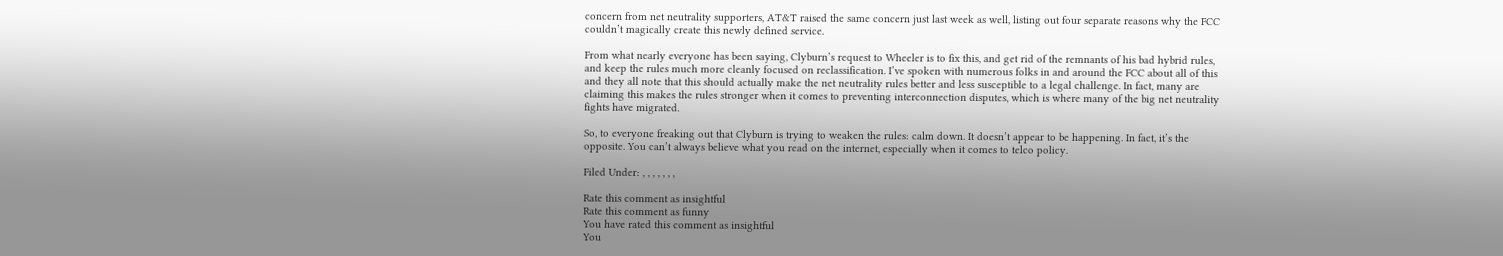concern from net neutrality supporters, AT&T raised the same concern just last week as well, listing out four separate reasons why the FCC couldn’t magically create this newly defined service.

From what nearly everyone has been saying, Clyburn’s request to Wheeler is to fix this, and get rid of the remnants of his bad hybrid rules, and keep the rules much more cleanly focused on reclassification. I’ve spoken with numerous folks in and around the FCC about all of this and they all note that this should actually make the net neutrality rules better and less susceptible to a legal challenge. In fact, many are claiming this makes the rules stronger when it comes to preventing interconnection disputes, which is where many of the big net neutrality fights have migrated.

So, to everyone freaking out that Clyburn is trying to weaken the rules: calm down. It doesn’t appear to be happening. In fact, it’s the opposite. You can’t always believe what you read on the internet, especially when it comes to telco policy.

Filed Under: , , , , , , ,

Rate this comment as insightful
Rate this comment as funny
You have rated this comment as insightful
You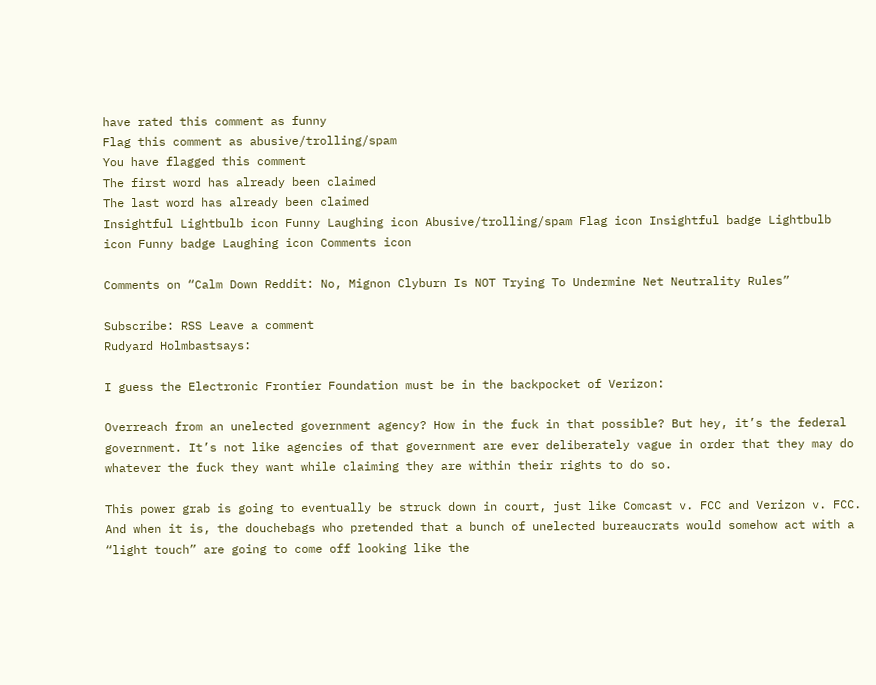have rated this comment as funny
Flag this comment as abusive/trolling/spam
You have flagged this comment
The first word has already been claimed
The last word has already been claimed
Insightful Lightbulb icon Funny Laughing icon Abusive/trolling/spam Flag icon Insightful badge Lightbulb icon Funny badge Laughing icon Comments icon

Comments on “Calm Down Reddit: No, Mignon Clyburn Is NOT Trying To Undermine Net Neutrality Rules”

Subscribe: RSS Leave a comment
Rudyard Holmbastsays:

I guess the Electronic Frontier Foundation must be in the backpocket of Verizon:

Overreach from an unelected government agency? How in the fuck in that possible? But hey, it’s the federal government. It’s not like agencies of that government are ever deliberately vague in order that they may do whatever the fuck they want while claiming they are within their rights to do so.

This power grab is going to eventually be struck down in court, just like Comcast v. FCC and Verizon v. FCC. And when it is, the douchebags who pretended that a bunch of unelected bureaucrats would somehow act with a “light touch” are going to come off looking like the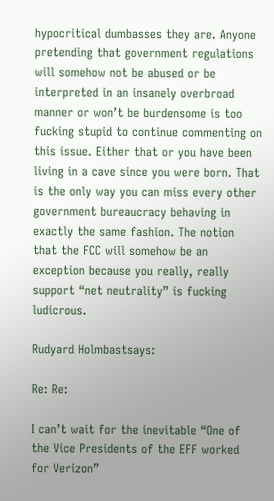hypocritical dumbasses they are. Anyone pretending that government regulations will somehow not be abused or be interpreted in an insanely overbroad manner or won’t be burdensome is too fucking stupid to continue commenting on this issue. Either that or you have been living in a cave since you were born. That is the only way you can miss every other government bureaucracy behaving in exactly the same fashion. The notion that the FCC will somehow be an exception because you really, really support “net neutrality” is fucking ludicrous.

Rudyard Holmbastsays:

Re: Re:

I can’t wait for the inevitable “One of the Vice Presidents of the EFF worked for Verizon”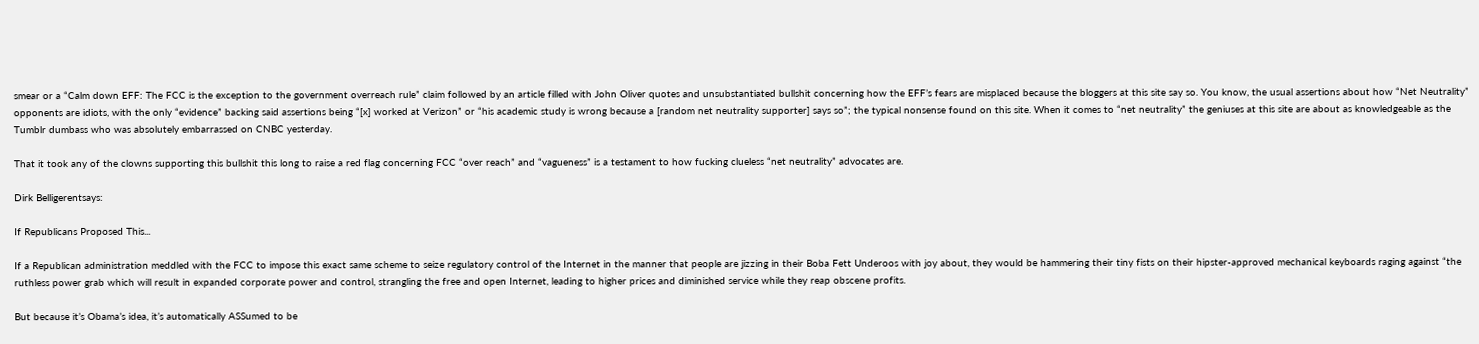smear or a “Calm down EFF: The FCC is the exception to the government overreach rule” claim followed by an article filled with John Oliver quotes and unsubstantiated bullshit concerning how the EFF’s fears are misplaced because the bloggers at this site say so. You know, the usual assertions about how “Net Neutrality” opponents are idiots, with the only “evidence” backing said assertions being “[x] worked at Verizon” or “his academic study is wrong because a [random net neutrality supporter] says so”; the typical nonsense found on this site. When it comes to “net neutrality” the geniuses at this site are about as knowledgeable as the Tumblr dumbass who was absolutely embarrassed on CNBC yesterday.

That it took any of the clowns supporting this bullshit this long to raise a red flag concerning FCC “over reach” and “vagueness” is a testament to how fucking clueless “net neutrality” advocates are.

Dirk Belligerentsays:

If Republicans Proposed This...

If a Republican administration meddled with the FCC to impose this exact same scheme to seize regulatory control of the Internet in the manner that people are jizzing in their Boba Fett Underoos with joy about, they would be hammering their tiny fists on their hipster-approved mechanical keyboards raging against “the ruthless power grab which will result in expanded corporate power and control, strangling the free and open Internet, leading to higher prices and diminished service while they reap obscene profits.

But because it’s Obama’s idea, it’s automatically ASSumed to be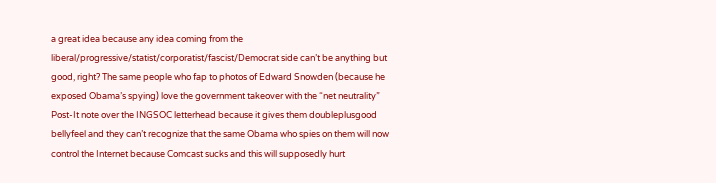a great idea because any idea coming from the liberal/progressive/statist/corporatist/fascist/Democrat side can’t be anything but good, right? The same people who fap to photos of Edward Snowden (because he exposed Obama’s spying) love the government takeover with the “net neutrality” Post-It note over the INGSOC letterhead because it gives them doubleplusgood bellyfeel and they can’t recognize that the same Obama who spies on them will now control the Internet because Comcast sucks and this will supposedly hurt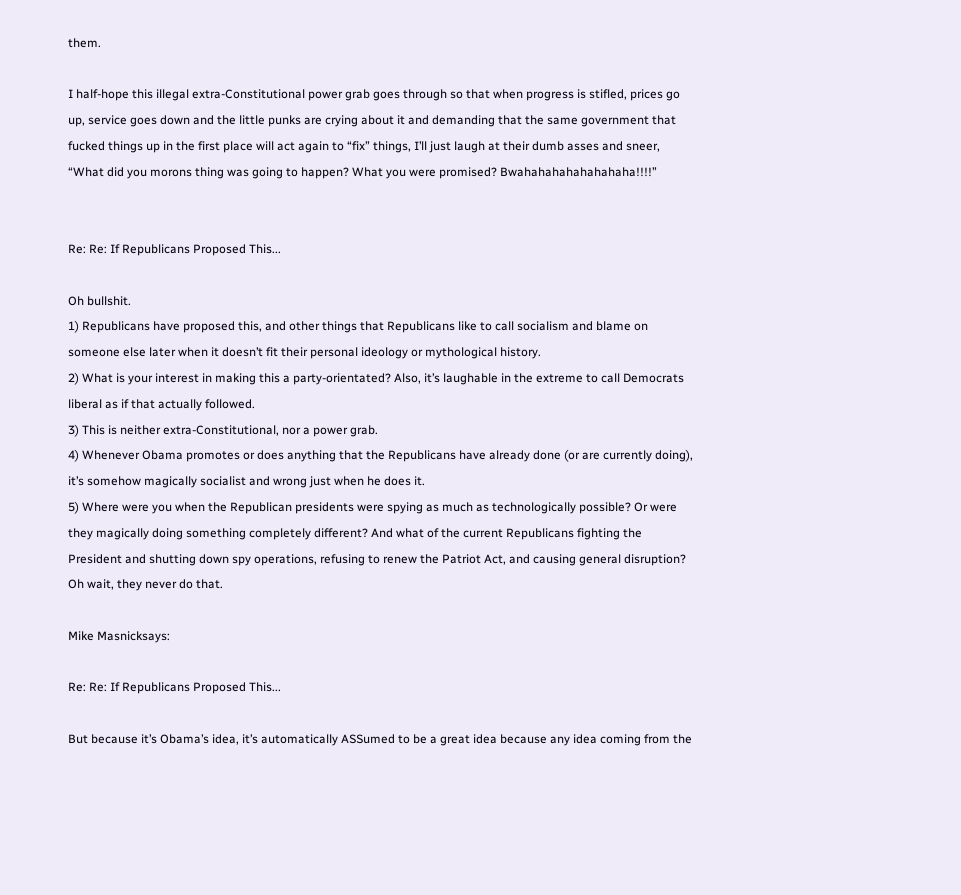them.

I half-hope this illegal extra-Constitutional power grab goes through so that when progress is stifled, prices go up, service goes down and the little punks are crying about it and demanding that the same government that fucked things up in the first place will act again to “fix” things, I’ll just laugh at their dumb asses and sneer, “What did you morons thing was going to happen? What you were promised? Bwahahahahahahahaha!!!!”


Re: Re: If Republicans Proposed This...

Oh bullshit.
1) Republicans have proposed this, and other things that Republicans like to call socialism and blame on someone else later when it doesn’t fit their personal ideology or mythological history.
2) What is your interest in making this a party-orientated? Also, it’s laughable in the extreme to call Democrats liberal as if that actually followed.
3) This is neither extra-Constitutional, nor a power grab.
4) Whenever Obama promotes or does anything that the Republicans have already done (or are currently doing), it’s somehow magically socialist and wrong just when he does it.
5) Where were you when the Republican presidents were spying as much as technologically possible? Or were they magically doing something completely different? And what of the current Republicans fighting the President and shutting down spy operations, refusing to renew the Patriot Act, and causing general disruption? Oh wait, they never do that.

Mike Masnicksays:

Re: Re: If Republicans Proposed This...

But because it’s Obama’s idea, it’s automatically ASSumed to be a great idea because any idea coming from the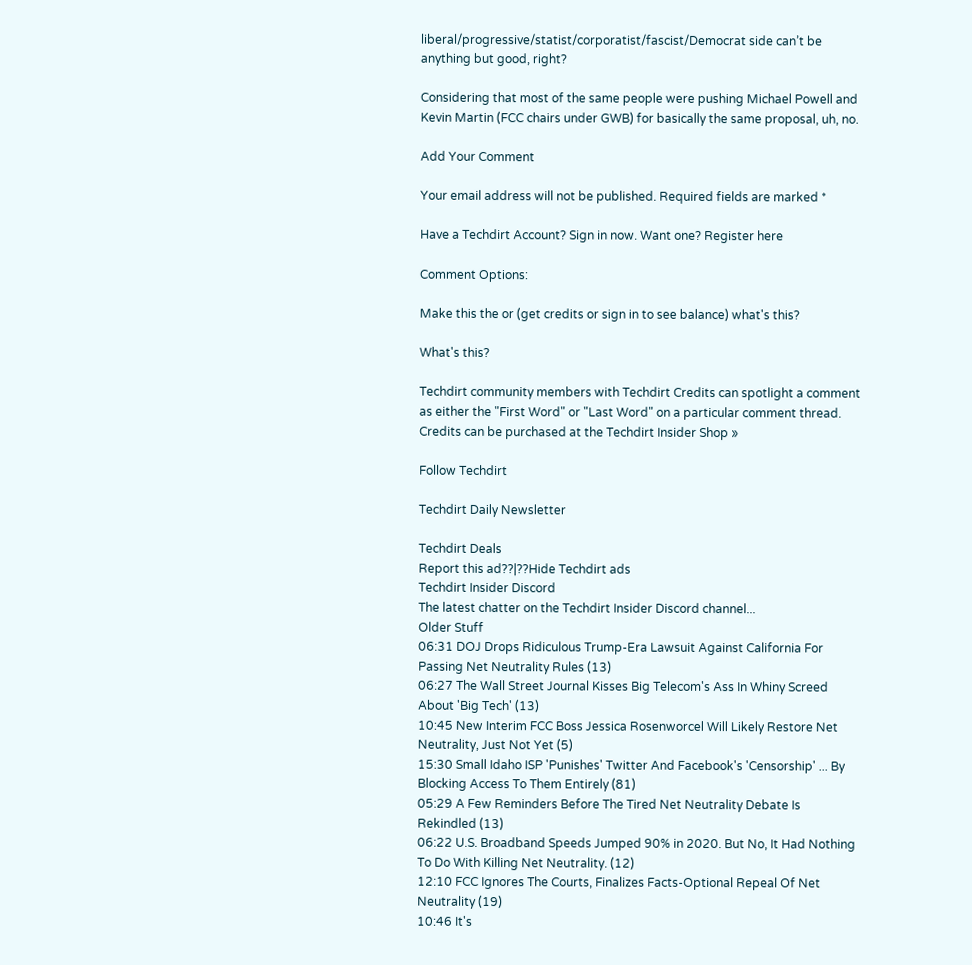liberal/progressive/statist/corporatist/fascist/Democrat side can’t be anything but good, right?

Considering that most of the same people were pushing Michael Powell and Kevin Martin (FCC chairs under GWB) for basically the same proposal, uh, no.

Add Your Comment

Your email address will not be published. Required fields are marked *

Have a Techdirt Account? Sign in now. Want one? Register here

Comment Options:

Make this the or (get credits or sign in to see balance) what's this?

What's this?

Techdirt community members with Techdirt Credits can spotlight a comment as either the "First Word" or "Last Word" on a particular comment thread. Credits can be purchased at the Techdirt Insider Shop »

Follow Techdirt

Techdirt Daily Newsletter

Techdirt Deals
Report this ad??|??Hide Techdirt ads
Techdirt Insider Discord
The latest chatter on the Techdirt Insider Discord channel...
Older Stuff
06:31 DOJ Drops Ridiculous Trump-Era Lawsuit Against California For Passing Net Neutrality Rules (13)
06:27 The Wall Street Journal Kisses Big Telecom's Ass In Whiny Screed About 'Big Tech' (13)
10:45 New Interim FCC Boss Jessica Rosenworcel Will Likely Restore Net Neutrality, Just Not Yet (5)
15:30 Small Idaho ISP 'Punishes' Twitter And Facebook's 'Censorship' ... By Blocking Access To Them Entirely (81)
05:29 A Few Reminders Before The Tired Net Neutrality Debate Is Rekindled (13)
06:22 U.S. Broadband Speeds Jumped 90% in 2020. But No, It Had Nothing To Do With Killing Net Neutrality. (12)
12:10 FCC Ignores The Courts, Finalizes Facts-Optional Repeal Of Net Neutrality (19)
10:46 It's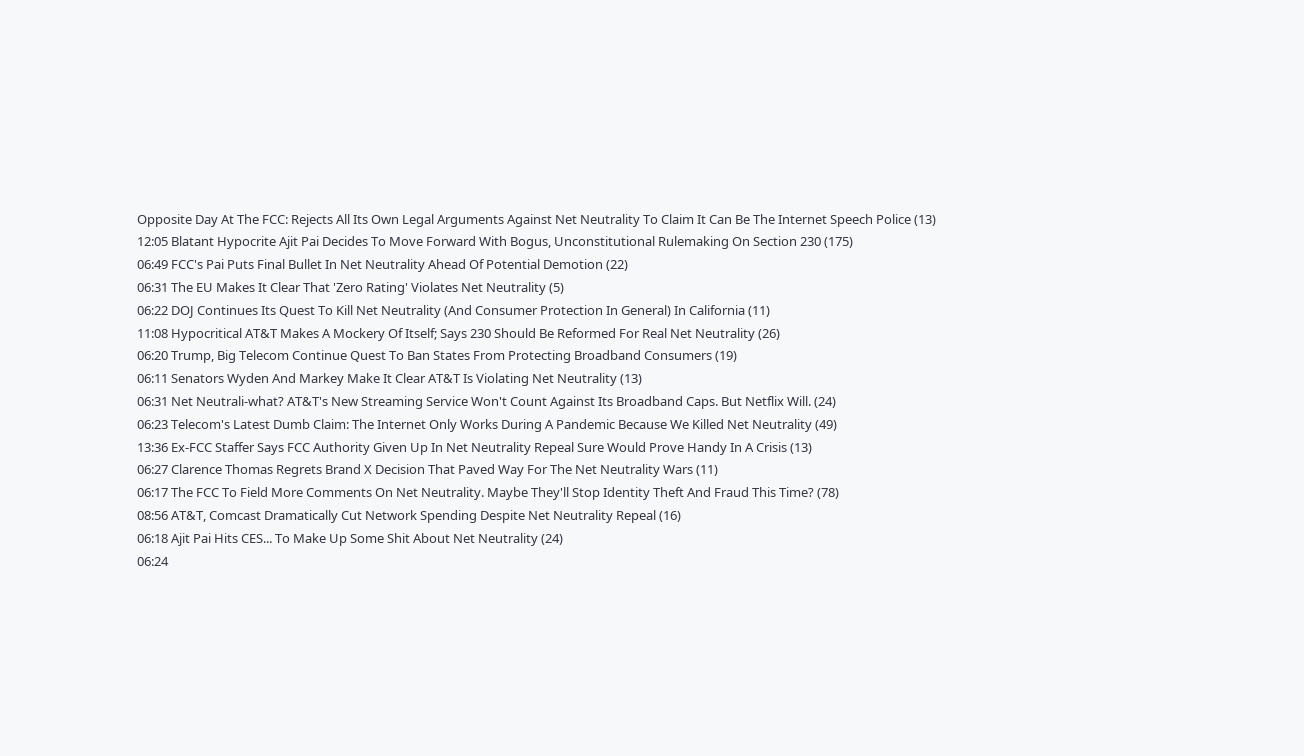Opposite Day At The FCC: Rejects All Its Own Legal Arguments Against Net Neutrality To Claim It Can Be The Internet Speech Police (13)
12:05 Blatant Hypocrite Ajit Pai Decides To Move Forward With Bogus, Unconstitutional Rulemaking On Section 230 (175)
06:49 FCC's Pai Puts Final Bullet In Net Neutrality Ahead Of Potential Demotion (22)
06:31 The EU Makes It Clear That 'Zero Rating' Violates Net Neutrality (5)
06:22 DOJ Continues Its Quest To Kill Net Neutrality (And Consumer Protection In General) In California (11)
11:08 Hypocritical AT&T Makes A Mockery Of Itself; Says 230 Should Be Reformed For Real Net Neutrality (26)
06:20 Trump, Big Telecom Continue Quest To Ban States From Protecting Broadband Consumers (19)
06:11 Senators Wyden And Markey Make It Clear AT&T Is Violating Net Neutrality (13)
06:31 Net Neutrali-what? AT&T's New Streaming Service Won't Count Against Its Broadband Caps. But Netflix Will. (24)
06:23 Telecom's Latest Dumb Claim: The Internet Only Works During A Pandemic Because We Killed Net Neutrality (49)
13:36 Ex-FCC Staffer Says FCC Authority Given Up In Net Neutrality Repeal Sure Would Prove Handy In A Crisis (13)
06:27 Clarence Thomas Regrets Brand X Decision That Paved Way For The Net Neutrality Wars (11)
06:17 The FCC To Field More Comments On Net Neutrality. Maybe They'll Stop Identity Theft And Fraud This Time? (78)
08:56 AT&T, Comcast Dramatically Cut Network Spending Despite Net Neutrality Repeal (16)
06:18 Ajit Pai Hits CES... To Make Up Some Shit About Net Neutrality (24)
06:24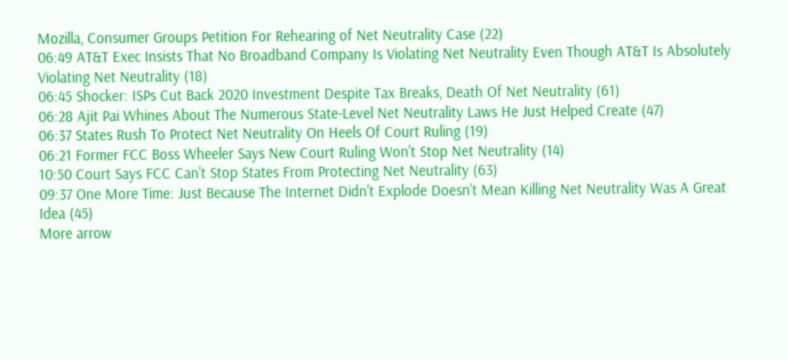Mozilla, Consumer Groups Petition For Rehearing of Net Neutrality Case (22)
06:49 AT&T Exec Insists That No Broadband Company Is Violating Net Neutrality Even Though AT&T Is Absolutely Violating Net Neutrality (18)
06:45 Shocker: ISPs Cut Back 2020 Investment Despite Tax Breaks, Death Of Net Neutrality (61)
06:28 Ajit Pai Whines About The Numerous State-Level Net Neutrality Laws He Just Helped Create (47)
06:37 States Rush To Protect Net Neutrality On Heels Of Court Ruling (19)
06:21 Former FCC Boss Wheeler Says New Court Ruling Won't Stop Net Neutrality (14)
10:50 Court Says FCC Can't Stop States From Protecting Net Neutrality (63)
09:37 One More Time: Just Because The Internet Didn't Explode Doesn't Mean Killing Net Neutrality Was A Great Idea (45)
More arrow